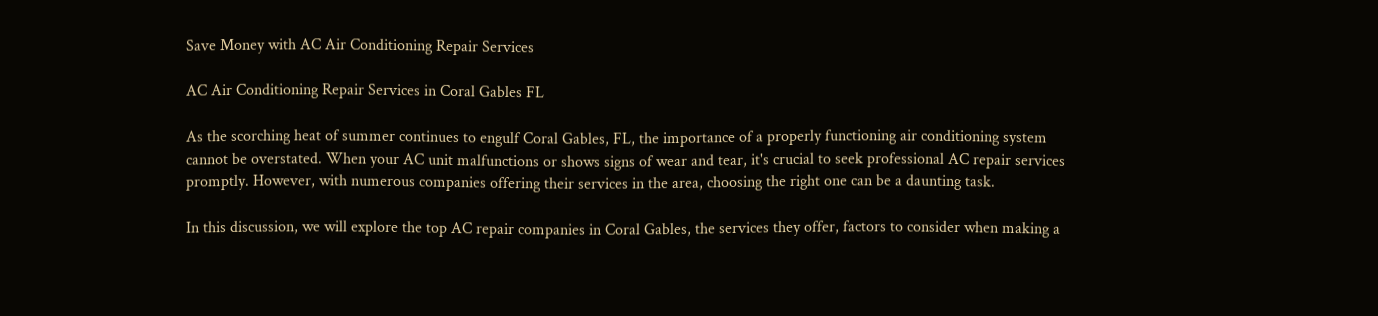Save Money with AC Air Conditioning Repair Services

AC Air Conditioning Repair Services in Coral Gables FL

As the scorching heat of summer continues to engulf Coral Gables, FL, the importance of a properly functioning air conditioning system cannot be overstated. When your AC unit malfunctions or shows signs of wear and tear, it's crucial to seek professional AC repair services promptly. However, with numerous companies offering their services in the area, choosing the right one can be a daunting task.

In this discussion, we will explore the top AC repair companies in Coral Gables, the services they offer, factors to consider when making a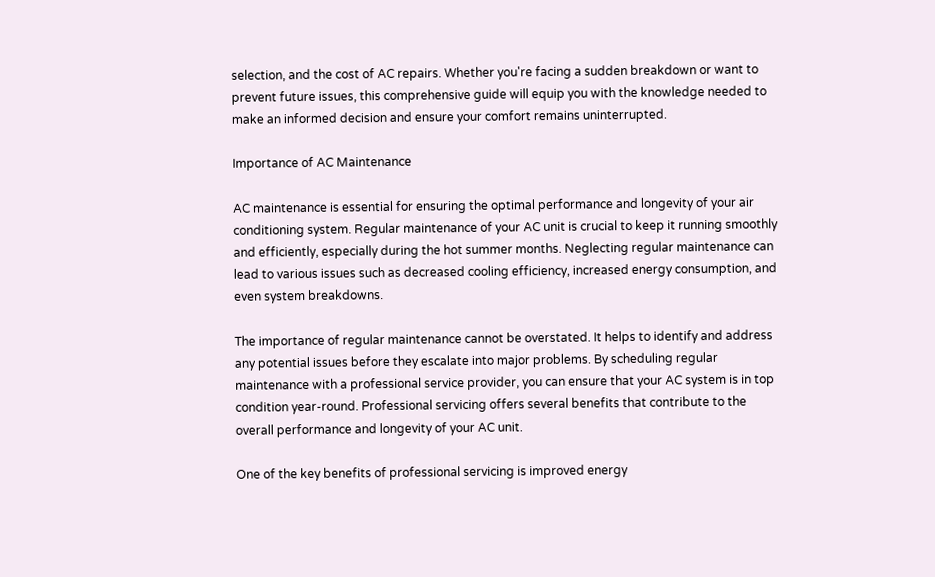selection, and the cost of AC repairs. Whether you're facing a sudden breakdown or want to prevent future issues, this comprehensive guide will equip you with the knowledge needed to make an informed decision and ensure your comfort remains uninterrupted.

Importance of AC Maintenance

AC maintenance is essential for ensuring the optimal performance and longevity of your air conditioning system. Regular maintenance of your AC unit is crucial to keep it running smoothly and efficiently, especially during the hot summer months. Neglecting regular maintenance can lead to various issues such as decreased cooling efficiency, increased energy consumption, and even system breakdowns.

The importance of regular maintenance cannot be overstated. It helps to identify and address any potential issues before they escalate into major problems. By scheduling regular maintenance with a professional service provider, you can ensure that your AC system is in top condition year-round. Professional servicing offers several benefits that contribute to the overall performance and longevity of your AC unit.

One of the key benefits of professional servicing is improved energy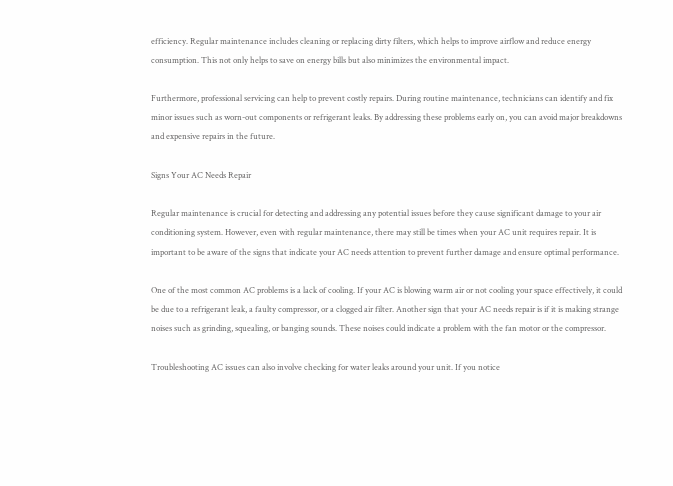efficiency. Regular maintenance includes cleaning or replacing dirty filters, which helps to improve airflow and reduce energy consumption. This not only helps to save on energy bills but also minimizes the environmental impact.

Furthermore, professional servicing can help to prevent costly repairs. During routine maintenance, technicians can identify and fix minor issues such as worn-out components or refrigerant leaks. By addressing these problems early on, you can avoid major breakdowns and expensive repairs in the future.

Signs Your AC Needs Repair

Regular maintenance is crucial for detecting and addressing any potential issues before they cause significant damage to your air conditioning system. However, even with regular maintenance, there may still be times when your AC unit requires repair. It is important to be aware of the signs that indicate your AC needs attention to prevent further damage and ensure optimal performance.

One of the most common AC problems is a lack of cooling. If your AC is blowing warm air or not cooling your space effectively, it could be due to a refrigerant leak, a faulty compressor, or a clogged air filter. Another sign that your AC needs repair is if it is making strange noises such as grinding, squealing, or banging sounds. These noises could indicate a problem with the fan motor or the compressor.

Troubleshooting AC issues can also involve checking for water leaks around your unit. If you notice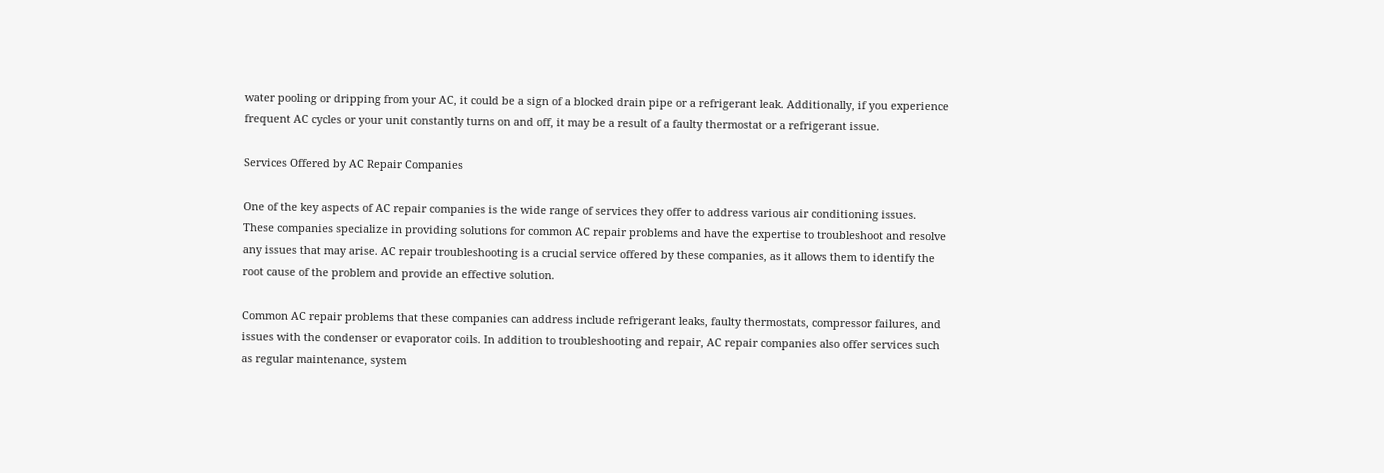water pooling or dripping from your AC, it could be a sign of a blocked drain pipe or a refrigerant leak. Additionally, if you experience frequent AC cycles or your unit constantly turns on and off, it may be a result of a faulty thermostat or a refrigerant issue.

Services Offered by AC Repair Companies

One of the key aspects of AC repair companies is the wide range of services they offer to address various air conditioning issues. These companies specialize in providing solutions for common AC repair problems and have the expertise to troubleshoot and resolve any issues that may arise. AC repair troubleshooting is a crucial service offered by these companies, as it allows them to identify the root cause of the problem and provide an effective solution.

Common AC repair problems that these companies can address include refrigerant leaks, faulty thermostats, compressor failures, and issues with the condenser or evaporator coils. In addition to troubleshooting and repair, AC repair companies also offer services such as regular maintenance, system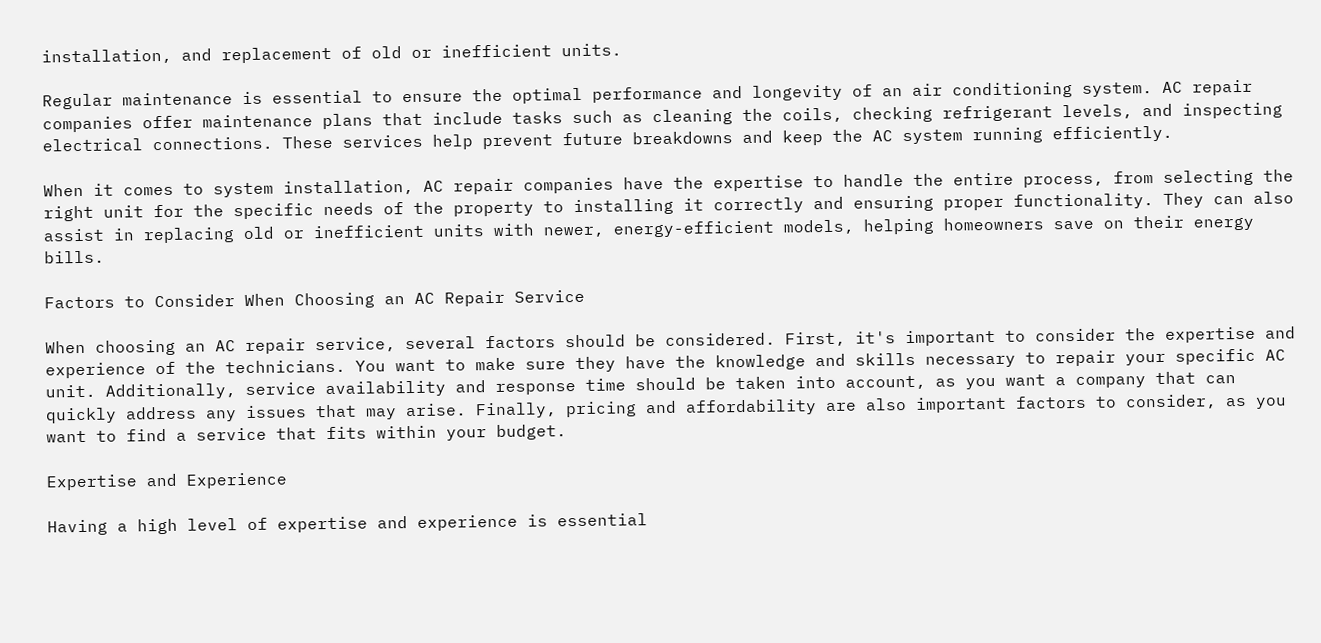installation, and replacement of old or inefficient units.

Regular maintenance is essential to ensure the optimal performance and longevity of an air conditioning system. AC repair companies offer maintenance plans that include tasks such as cleaning the coils, checking refrigerant levels, and inspecting electrical connections. These services help prevent future breakdowns and keep the AC system running efficiently.

When it comes to system installation, AC repair companies have the expertise to handle the entire process, from selecting the right unit for the specific needs of the property to installing it correctly and ensuring proper functionality. They can also assist in replacing old or inefficient units with newer, energy-efficient models, helping homeowners save on their energy bills.

Factors to Consider When Choosing an AC Repair Service

When choosing an AC repair service, several factors should be considered. First, it's important to consider the expertise and experience of the technicians. You want to make sure they have the knowledge and skills necessary to repair your specific AC unit. Additionally, service availability and response time should be taken into account, as you want a company that can quickly address any issues that may arise. Finally, pricing and affordability are also important factors to consider, as you want to find a service that fits within your budget.

Expertise and Experience

Having a high level of expertise and experience is essential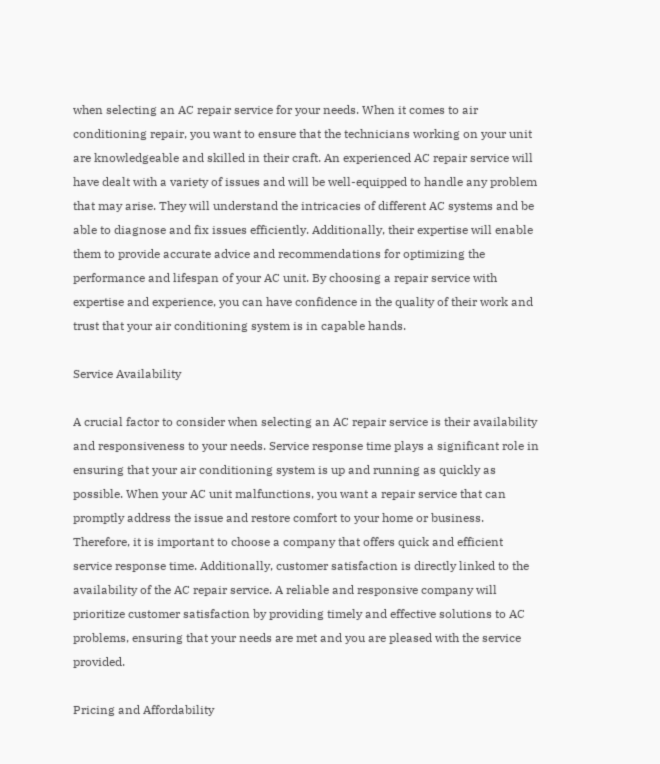when selecting an AC repair service for your needs. When it comes to air conditioning repair, you want to ensure that the technicians working on your unit are knowledgeable and skilled in their craft. An experienced AC repair service will have dealt with a variety of issues and will be well-equipped to handle any problem that may arise. They will understand the intricacies of different AC systems and be able to diagnose and fix issues efficiently. Additionally, their expertise will enable them to provide accurate advice and recommendations for optimizing the performance and lifespan of your AC unit. By choosing a repair service with expertise and experience, you can have confidence in the quality of their work and trust that your air conditioning system is in capable hands.

Service Availability

A crucial factor to consider when selecting an AC repair service is their availability and responsiveness to your needs. Service response time plays a significant role in ensuring that your air conditioning system is up and running as quickly as possible. When your AC unit malfunctions, you want a repair service that can promptly address the issue and restore comfort to your home or business. Therefore, it is important to choose a company that offers quick and efficient service response time. Additionally, customer satisfaction is directly linked to the availability of the AC repair service. A reliable and responsive company will prioritize customer satisfaction by providing timely and effective solutions to AC problems, ensuring that your needs are met and you are pleased with the service provided.

Pricing and Affordability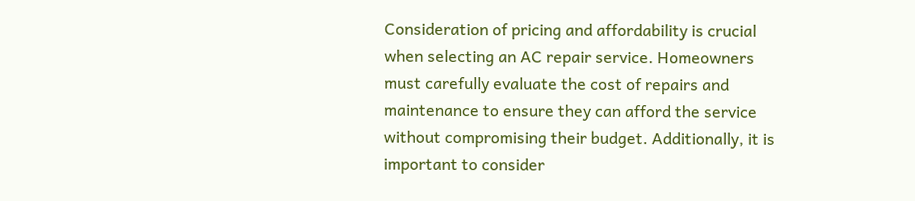Consideration of pricing and affordability is crucial when selecting an AC repair service. Homeowners must carefully evaluate the cost of repairs and maintenance to ensure they can afford the service without compromising their budget. Additionally, it is important to consider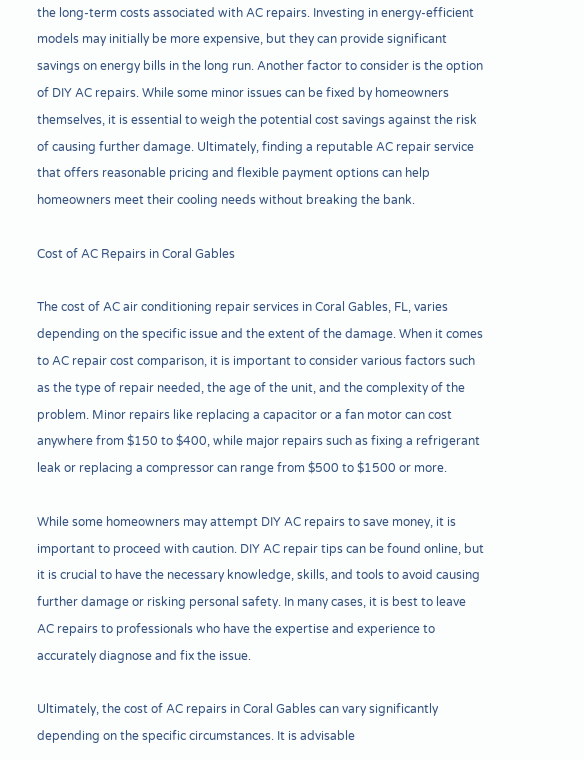the long-term costs associated with AC repairs. Investing in energy-efficient models may initially be more expensive, but they can provide significant savings on energy bills in the long run. Another factor to consider is the option of DIY AC repairs. While some minor issues can be fixed by homeowners themselves, it is essential to weigh the potential cost savings against the risk of causing further damage. Ultimately, finding a reputable AC repair service that offers reasonable pricing and flexible payment options can help homeowners meet their cooling needs without breaking the bank.

Cost of AC Repairs in Coral Gables

The cost of AC air conditioning repair services in Coral Gables, FL, varies depending on the specific issue and the extent of the damage. When it comes to AC repair cost comparison, it is important to consider various factors such as the type of repair needed, the age of the unit, and the complexity of the problem. Minor repairs like replacing a capacitor or a fan motor can cost anywhere from $150 to $400, while major repairs such as fixing a refrigerant leak or replacing a compressor can range from $500 to $1500 or more.

While some homeowners may attempt DIY AC repairs to save money, it is important to proceed with caution. DIY AC repair tips can be found online, but it is crucial to have the necessary knowledge, skills, and tools to avoid causing further damage or risking personal safety. In many cases, it is best to leave AC repairs to professionals who have the expertise and experience to accurately diagnose and fix the issue.

Ultimately, the cost of AC repairs in Coral Gables can vary significantly depending on the specific circumstances. It is advisable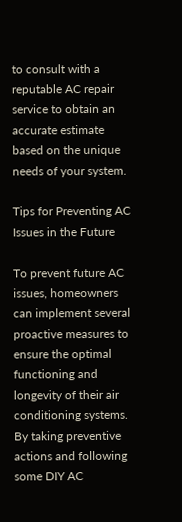to consult with a reputable AC repair service to obtain an accurate estimate based on the unique needs of your system.

Tips for Preventing AC Issues in the Future

To prevent future AC issues, homeowners can implement several proactive measures to ensure the optimal functioning and longevity of their air conditioning systems. By taking preventive actions and following some DIY AC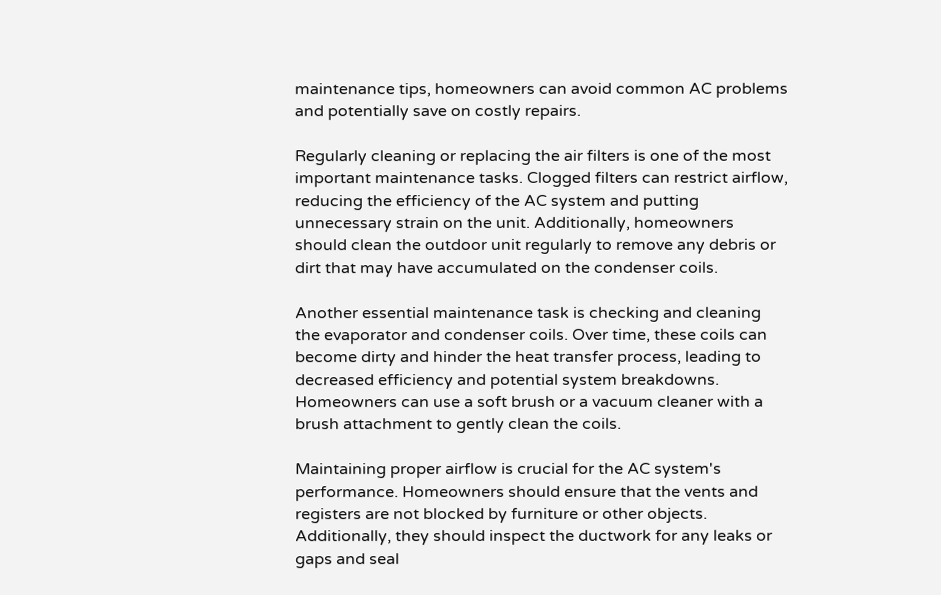maintenance tips, homeowners can avoid common AC problems and potentially save on costly repairs.

Regularly cleaning or replacing the air filters is one of the most important maintenance tasks. Clogged filters can restrict airflow, reducing the efficiency of the AC system and putting unnecessary strain on the unit. Additionally, homeowners should clean the outdoor unit regularly to remove any debris or dirt that may have accumulated on the condenser coils.

Another essential maintenance task is checking and cleaning the evaporator and condenser coils. Over time, these coils can become dirty and hinder the heat transfer process, leading to decreased efficiency and potential system breakdowns. Homeowners can use a soft brush or a vacuum cleaner with a brush attachment to gently clean the coils.

Maintaining proper airflow is crucial for the AC system's performance. Homeowners should ensure that the vents and registers are not blocked by furniture or other objects. Additionally, they should inspect the ductwork for any leaks or gaps and seal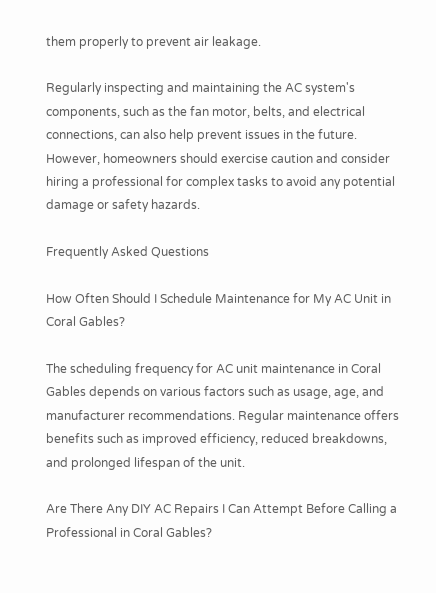them properly to prevent air leakage.

Regularly inspecting and maintaining the AC system's components, such as the fan motor, belts, and electrical connections, can also help prevent issues in the future. However, homeowners should exercise caution and consider hiring a professional for complex tasks to avoid any potential damage or safety hazards.

Frequently Asked Questions

How Often Should I Schedule Maintenance for My AC Unit in Coral Gables?

The scheduling frequency for AC unit maintenance in Coral Gables depends on various factors such as usage, age, and manufacturer recommendations. Regular maintenance offers benefits such as improved efficiency, reduced breakdowns, and prolonged lifespan of the unit.

Are There Any DIY AC Repairs I Can Attempt Before Calling a Professional in Coral Gables?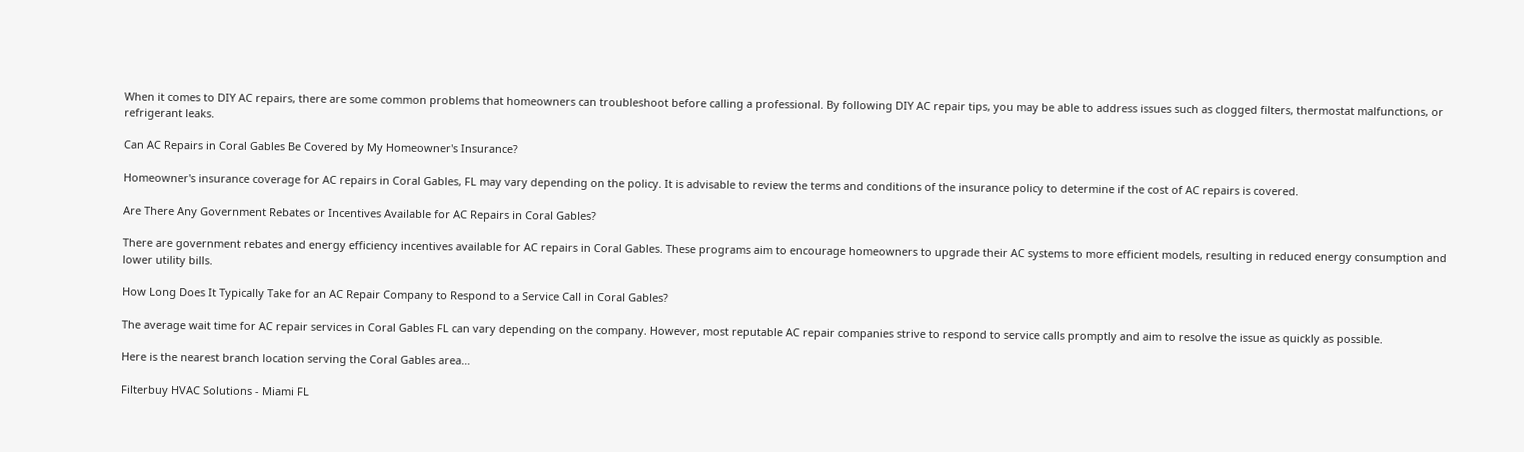When it comes to DIY AC repairs, there are some common problems that homeowners can troubleshoot before calling a professional. By following DIY AC repair tips, you may be able to address issues such as clogged filters, thermostat malfunctions, or refrigerant leaks.

Can AC Repairs in Coral Gables Be Covered by My Homeowner's Insurance?

Homeowner's insurance coverage for AC repairs in Coral Gables, FL may vary depending on the policy. It is advisable to review the terms and conditions of the insurance policy to determine if the cost of AC repairs is covered.

Are There Any Government Rebates or Incentives Available for AC Repairs in Coral Gables?

There are government rebates and energy efficiency incentives available for AC repairs in Coral Gables. These programs aim to encourage homeowners to upgrade their AC systems to more efficient models, resulting in reduced energy consumption and lower utility bills.

How Long Does It Typically Take for an AC Repair Company to Respond to a Service Call in Coral Gables?

The average wait time for AC repair services in Coral Gables FL can vary depending on the company. However, most reputable AC repair companies strive to respond to service calls promptly and aim to resolve the issue as quickly as possible.

Here is the nearest branch location serving the Coral Gables area…

Filterbuy HVAC Solutions - Miami FL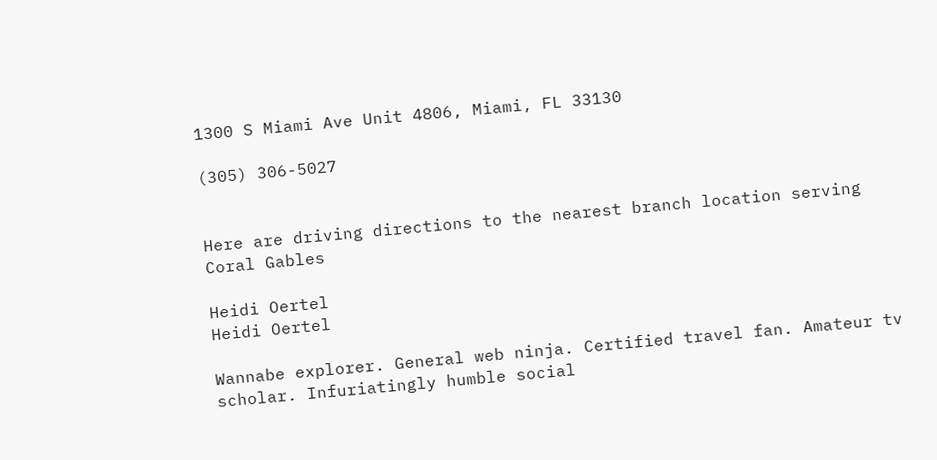1300 S Miami Ave Unit 4806, Miami, FL 33130

(305) 306-5027


Here are driving directions to the nearest branch location serving Coral Gables

Heidi Oertel
Heidi Oertel

Wannabe explorer. General web ninja. Certified travel fan. Amateur tv scholar. Infuriatingly humble social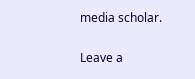media scholar.

Leave a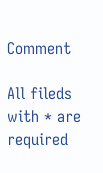Comment

All fileds with * are required